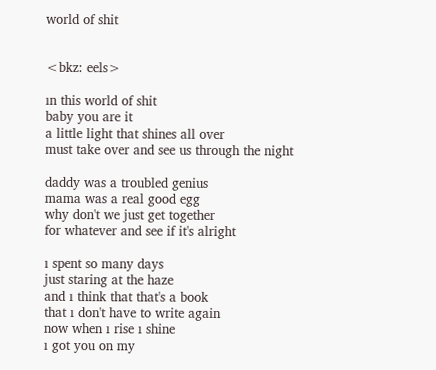world of shit


<bkz: eels>

ın this world of shit
baby you are it
a little light that shines all over
must take over and see us through the night

daddy was a troubled genius
mama was a real good egg
why don't we just get together
for whatever and see if it's alright

ı spent so many days
just staring at the haze
and ı think that that's a book
that ı don't have to write again
now when ı rise ı shine
ı got you on my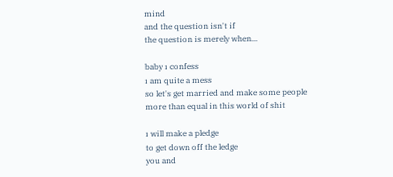mind
and the question isn't if
the question is merely when...

baby ı confess
ı am quite a mess
so let's get married and make some people
more than equal in this world of shit

ı will make a pledge
to get down off the ledge
you and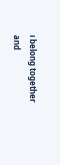ı belong together
and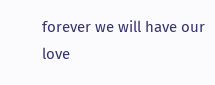forever we will have our love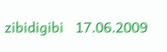zibidigibi   17.06.2009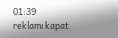01:39
reklamı kapat